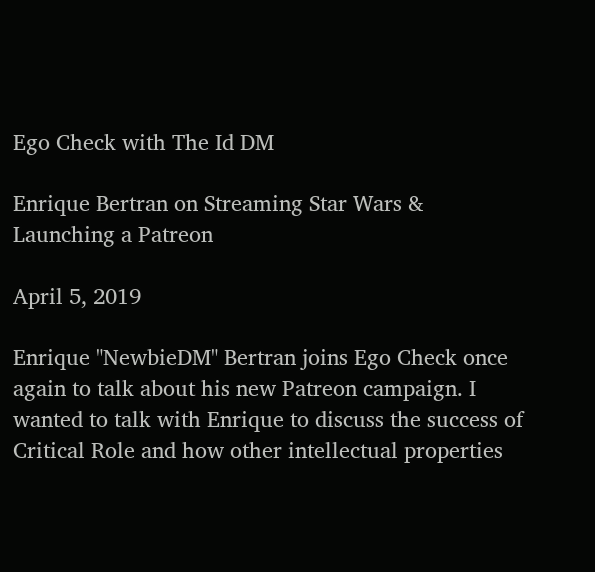Ego Check with The Id DM

Enrique Bertran on Streaming Star Wars & Launching a Patreon

April 5, 2019

Enrique "NewbieDM" Bertran joins Ego Check once again to talk about his new Patreon campaign. I wanted to talk with Enrique to discuss the success of Critical Role and how other intellectual properties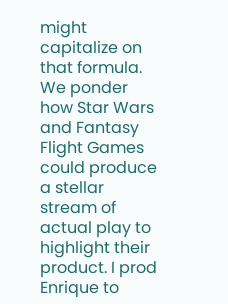might capitalize on that formula. We ponder how Star Wars and Fantasy Flight Games could produce a stellar stream of actual play to highlight their product. I prod Enrique to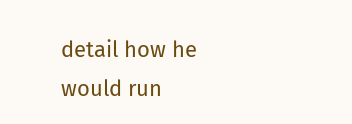detail how he would run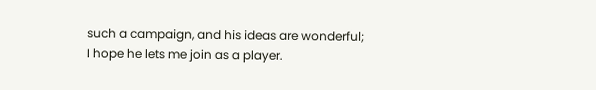such a campaign, and his ideas are wonderful; I hope he lets me join as a player.